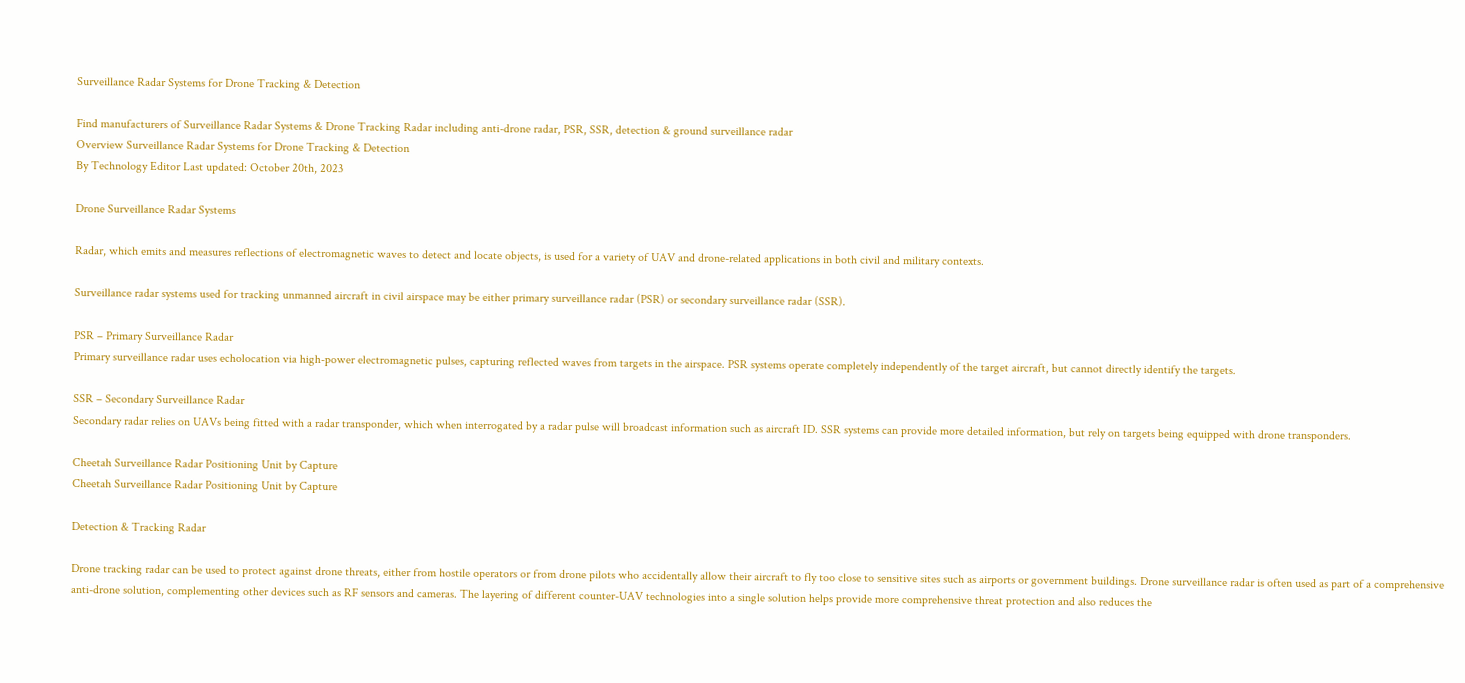Surveillance Radar Systems for Drone Tracking & Detection

Find manufacturers of Surveillance Radar Systems & Drone Tracking Radar including anti-drone radar, PSR, SSR, detection & ground surveillance radar
Overview Surveillance Radar Systems for Drone Tracking & Detection
By Technology Editor Last updated: October 20th, 2023

Drone Surveillance Radar Systems

Radar, which emits and measures reflections of electromagnetic waves to detect and locate objects, is used for a variety of UAV and drone-related applications in both civil and military contexts.

Surveillance radar systems used for tracking unmanned aircraft in civil airspace may be either primary surveillance radar (PSR) or secondary surveillance radar (SSR).

PSR – Primary Surveillance Radar
Primary surveillance radar uses echolocation via high-power electromagnetic pulses, capturing reflected waves from targets in the airspace. PSR systems operate completely independently of the target aircraft, but cannot directly identify the targets.

SSR – Secondary Surveillance Radar
Secondary radar relies on UAVs being fitted with a radar transponder, which when interrogated by a radar pulse will broadcast information such as aircraft ID. SSR systems can provide more detailed information, but rely on targets being equipped with drone transponders.

Cheetah Surveillance Radar Positioning Unit by Capture
Cheetah Surveillance Radar Positioning Unit by Capture

Detection & Tracking Radar

Drone tracking radar can be used to protect against drone threats, either from hostile operators or from drone pilots who accidentally allow their aircraft to fly too close to sensitive sites such as airports or government buildings. Drone surveillance radar is often used as part of a comprehensive anti-drone solution, complementing other devices such as RF sensors and cameras. The layering of different counter-UAV technologies into a single solution helps provide more comprehensive threat protection and also reduces the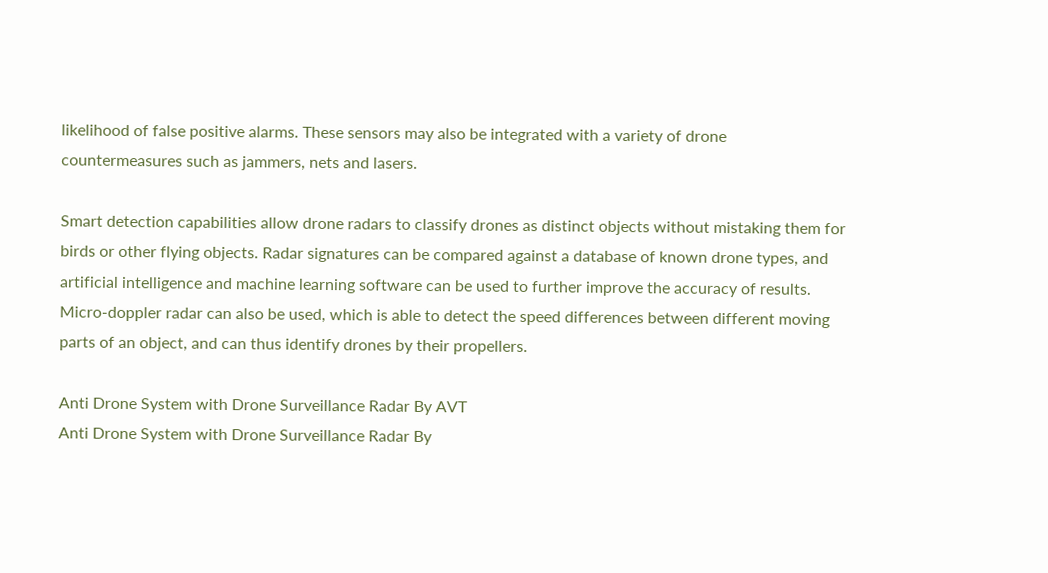likelihood of false positive alarms. These sensors may also be integrated with a variety of drone countermeasures such as jammers, nets and lasers.

Smart detection capabilities allow drone radars to classify drones as distinct objects without mistaking them for birds or other flying objects. Radar signatures can be compared against a database of known drone types, and artificial intelligence and machine learning software can be used to further improve the accuracy of results. Micro-doppler radar can also be used, which is able to detect the speed differences between different moving parts of an object, and can thus identify drones by their propellers.

Anti Drone System with Drone Surveillance Radar By AVT
Anti Drone System with Drone Surveillance Radar By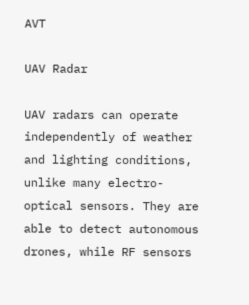AVT

UAV Radar

UAV radars can operate independently of weather and lighting conditions, unlike many electro-optical sensors. They are able to detect autonomous drones, while RF sensors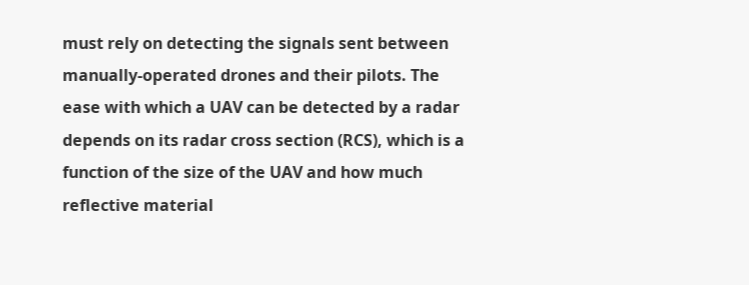must rely on detecting the signals sent between manually-operated drones and their pilots. The ease with which a UAV can be detected by a radar depends on its radar cross section (RCS), which is a function of the size of the UAV and how much reflective material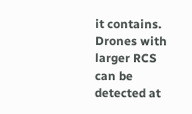it contains. Drones with larger RCS can be detected at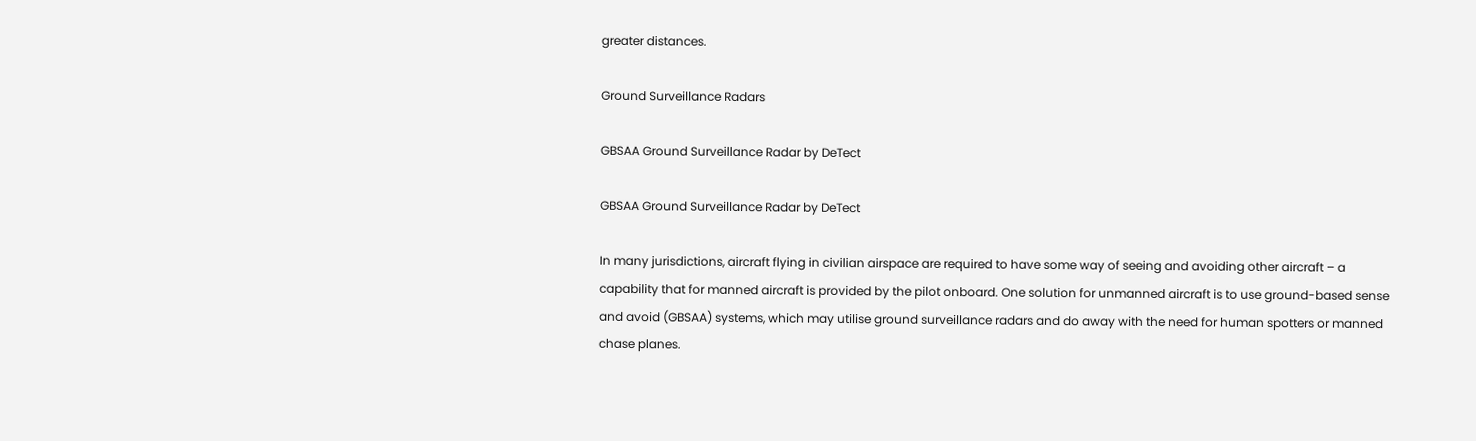greater distances.

Ground Surveillance Radars

GBSAA Ground Surveillance Radar by DeTect

GBSAA Ground Surveillance Radar by DeTect

In many jurisdictions, aircraft flying in civilian airspace are required to have some way of seeing and avoiding other aircraft – a capability that for manned aircraft is provided by the pilot onboard. One solution for unmanned aircraft is to use ground-based sense and avoid (GBSAA) systems, which may utilise ground surveillance radars and do away with the need for human spotters or manned chase planes.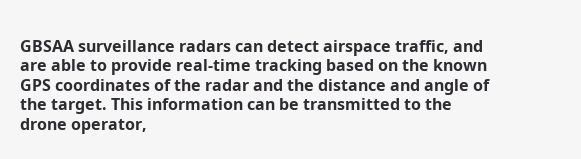GBSAA surveillance radars can detect airspace traffic, and are able to provide real-time tracking based on the known GPS coordinates of the radar and the distance and angle of the target. This information can be transmitted to the drone operator,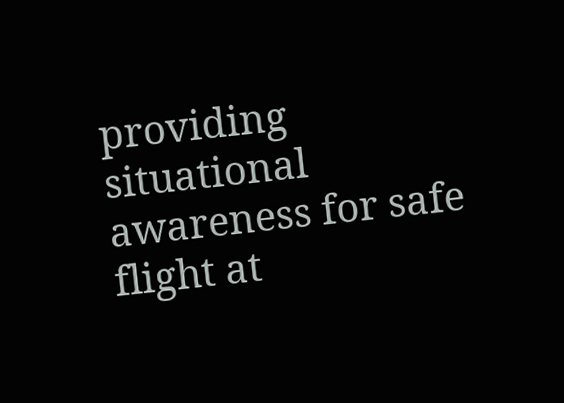providing situational awareness for safe flight at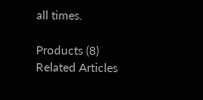all times.

Products (8)
Related Articles